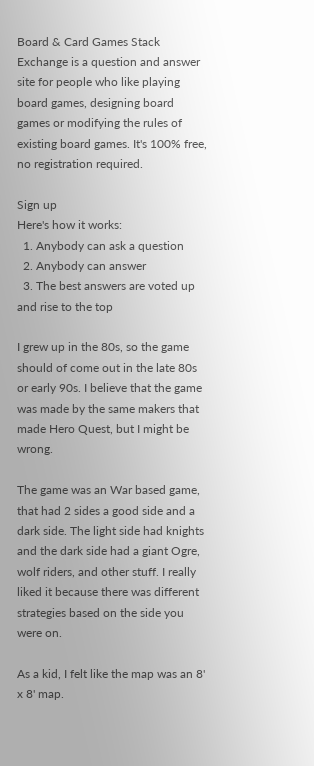Board & Card Games Stack Exchange is a question and answer site for people who like playing board games, designing board games or modifying the rules of existing board games. It's 100% free, no registration required.

Sign up
Here's how it works:
  1. Anybody can ask a question
  2. Anybody can answer
  3. The best answers are voted up and rise to the top

I grew up in the 80s, so the game should of come out in the late 80s or early 90s. I believe that the game was made by the same makers that made Hero Quest, but I might be wrong.

The game was an War based game, that had 2 sides a good side and a dark side. The light side had knights and the dark side had a giant Ogre, wolf riders, and other stuff. I really liked it because there was different strategies based on the side you were on.

As a kid, I felt like the map was an 8' x 8' map.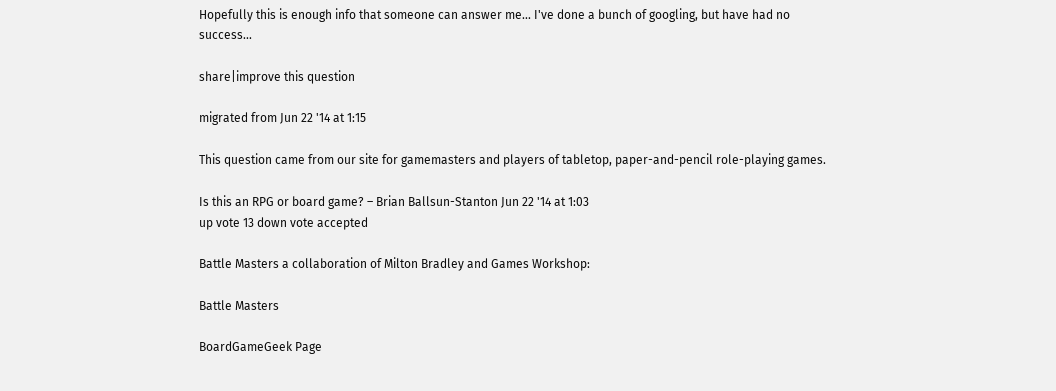Hopefully this is enough info that someone can answer me... I've done a bunch of googling, but have had no success...

share|improve this question

migrated from Jun 22 '14 at 1:15

This question came from our site for gamemasters and players of tabletop, paper-and-pencil role-playing games.

Is this an RPG or board game? – Brian Ballsun-Stanton Jun 22 '14 at 1:03
up vote 13 down vote accepted

Battle Masters a collaboration of Milton Bradley and Games Workshop:

Battle Masters

BoardGameGeek Page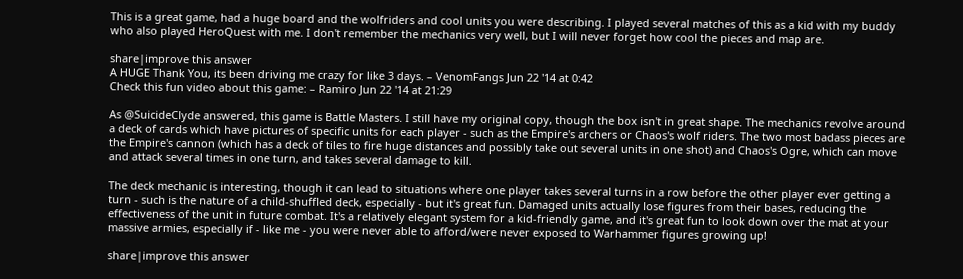This is a great game, had a huge board and the wolfriders and cool units you were describing. I played several matches of this as a kid with my buddy who also played HeroQuest with me. I don't remember the mechanics very well, but I will never forget how cool the pieces and map are.

share|improve this answer
A HUGE Thank You, its been driving me crazy for like 3 days. – VenomFangs Jun 22 '14 at 0:42
Check this fun video about this game: – Ramiro Jun 22 '14 at 21:29

As @SuicideClyde answered, this game is Battle Masters. I still have my original copy, though the box isn't in great shape. The mechanics revolve around a deck of cards which have pictures of specific units for each player - such as the Empire's archers or Chaos's wolf riders. The two most badass pieces are the Empire's cannon (which has a deck of tiles to fire huge distances and possibly take out several units in one shot) and Chaos's Ogre, which can move and attack several times in one turn, and takes several damage to kill.

The deck mechanic is interesting, though it can lead to situations where one player takes several turns in a row before the other player ever getting a turn - such is the nature of a child-shuffled deck, especially - but it's great fun. Damaged units actually lose figures from their bases, reducing the effectiveness of the unit in future combat. It's a relatively elegant system for a kid-friendly game, and it's great fun to look down over the mat at your massive armies, especially if - like me - you were never able to afford/were never exposed to Warhammer figures growing up!

share|improve this answer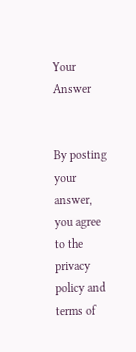Your Answer


By posting your answer, you agree to the privacy policy and terms of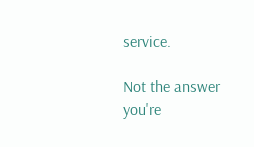service.

Not the answer you're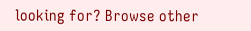looking for? Browse other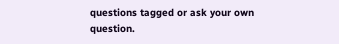questions tagged or ask your own question.